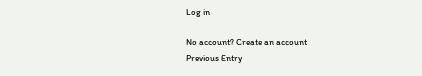Log in

No account? Create an account
Previous Entry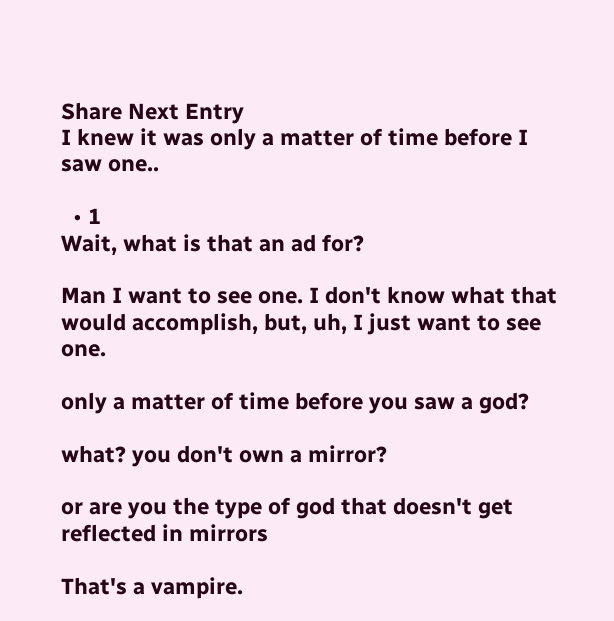Share Next Entry
I knew it was only a matter of time before I saw one..

  • 1
Wait, what is that an ad for?

Man I want to see one. I don't know what that would accomplish, but, uh, I just want to see one.

only a matter of time before you saw a god?

what? you don't own a mirror?

or are you the type of god that doesn't get reflected in mirrors

That's a vampire.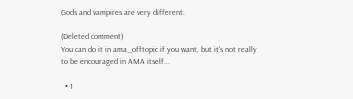Gods and vampires are very different.

(Deleted comment)
You can do it in ama_offtopic if you want, but it's not really to be encouraged in AMA itself...

  • 1